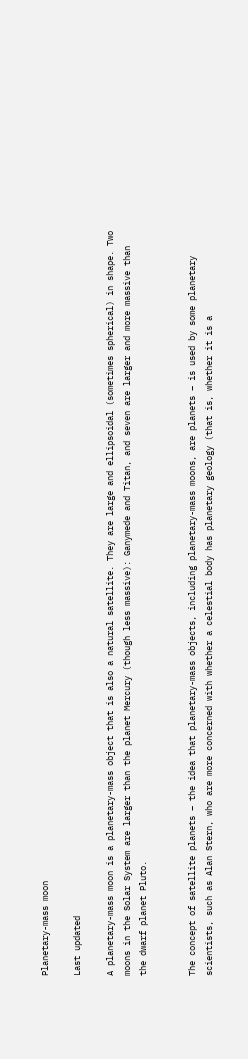Planetary-mass moon

Last updated

A planetary-mass moon is a planetary-mass object that is also a natural satellite. They are large and ellipsoidal (sometimes spherical) in shape. Two moons in the Solar System are larger than the planet Mercury (though less massive): Ganymede and Titan, and seven are larger and more massive than the dwarf planet Pluto.


The concept of satellite planets – the idea that planetary-mass objects, including planetary-mass moons, are planets – is used by some planetary scientists, such as Alan Stern, who are more concerned with whether a celestial body has planetary geology (that is, whether it is a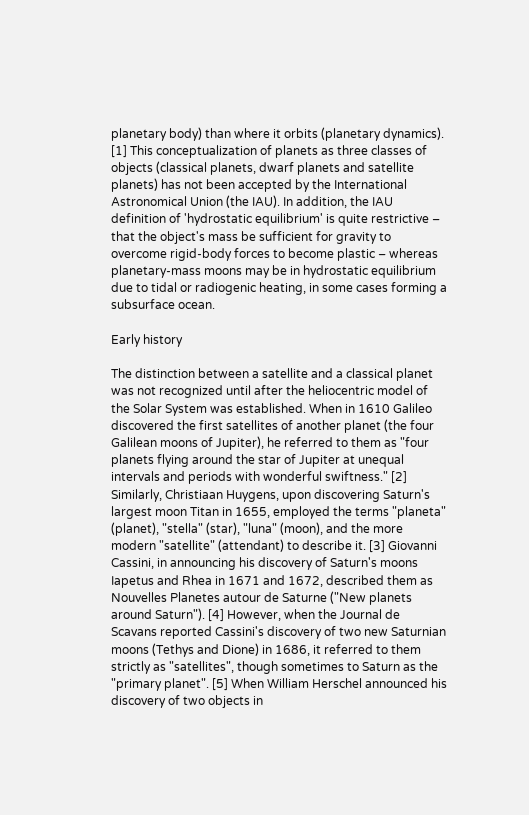planetary body) than where it orbits (planetary dynamics). [1] This conceptualization of planets as three classes of objects (classical planets, dwarf planets and satellite planets) has not been accepted by the International Astronomical Union (the IAU). In addition, the IAU definition of 'hydrostatic equilibrium' is quite restrictive – that the object's mass be sufficient for gravity to overcome rigid-body forces to become plastic – whereas planetary-mass moons may be in hydrostatic equilibrium due to tidal or radiogenic heating, in some cases forming a subsurface ocean.

Early history

The distinction between a satellite and a classical planet was not recognized until after the heliocentric model of the Solar System was established. When in 1610 Galileo discovered the first satellites of another planet (the four Galilean moons of Jupiter), he referred to them as "four planets flying around the star of Jupiter at unequal intervals and periods with wonderful swiftness." [2] Similarly, Christiaan Huygens, upon discovering Saturn's largest moon Titan in 1655, employed the terms "planeta" (planet), "stella" (star), "luna" (moon), and the more modern "satellite" (attendant) to describe it. [3] Giovanni Cassini, in announcing his discovery of Saturn's moons Iapetus and Rhea in 1671 and 1672, described them as Nouvelles Planetes autour de Saturne ("New planets around Saturn"). [4] However, when the Journal de Scavans reported Cassini's discovery of two new Saturnian moons (Tethys and Dione) in 1686, it referred to them strictly as "satellites", though sometimes to Saturn as the "primary planet". [5] When William Herschel announced his discovery of two objects in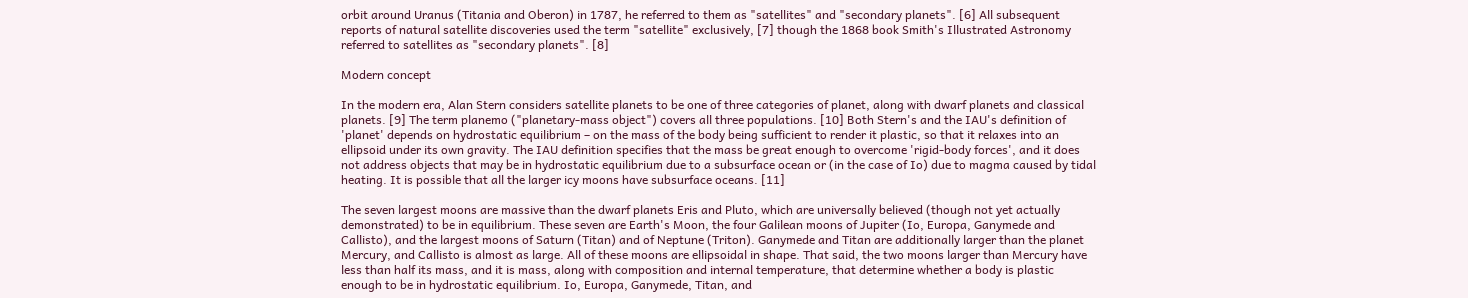orbit around Uranus (Titania and Oberon) in 1787, he referred to them as "satellites" and "secondary planets". [6] All subsequent reports of natural satellite discoveries used the term "satellite" exclusively, [7] though the 1868 book Smith's Illustrated Astronomy referred to satellites as "secondary planets". [8]

Modern concept

In the modern era, Alan Stern considers satellite planets to be one of three categories of planet, along with dwarf planets and classical planets. [9] The term planemo ("planetary-mass object") covers all three populations. [10] Both Stern's and the IAU's definition of 'planet' depends on hydrostatic equilibrium – on the mass of the body being sufficient to render it plastic, so that it relaxes into an ellipsoid under its own gravity. The IAU definition specifies that the mass be great enough to overcome 'rigid-body forces', and it does not address objects that may be in hydrostatic equilibrium due to a subsurface ocean or (in the case of Io) due to magma caused by tidal heating. It is possible that all the larger icy moons have subsurface oceans. [11]

The seven largest moons are massive than the dwarf planets Eris and Pluto, which are universally believed (though not yet actually demonstrated) to be in equilibrium. These seven are Earth's Moon, the four Galilean moons of Jupiter (Io, Europa, Ganymede and Callisto), and the largest moons of Saturn (Titan) and of Neptune (Triton). Ganymede and Titan are additionally larger than the planet Mercury, and Callisto is almost as large. All of these moons are ellipsoidal in shape. That said, the two moons larger than Mercury have less than half its mass, and it is mass, along with composition and internal temperature, that determine whether a body is plastic enough to be in hydrostatic equilibrium. Io, Europa, Ganymede, Titan, and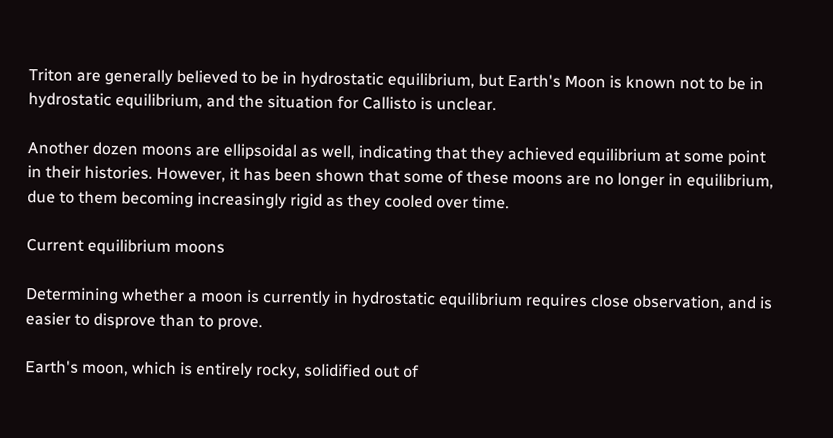Triton are generally believed to be in hydrostatic equilibrium, but Earth's Moon is known not to be in hydrostatic equilibrium, and the situation for Callisto is unclear.

Another dozen moons are ellipsoidal as well, indicating that they achieved equilibrium at some point in their histories. However, it has been shown that some of these moons are no longer in equilibrium, due to them becoming increasingly rigid as they cooled over time.

Current equilibrium moons

Determining whether a moon is currently in hydrostatic equilibrium requires close observation, and is easier to disprove than to prove.

Earth's moon, which is entirely rocky, solidified out of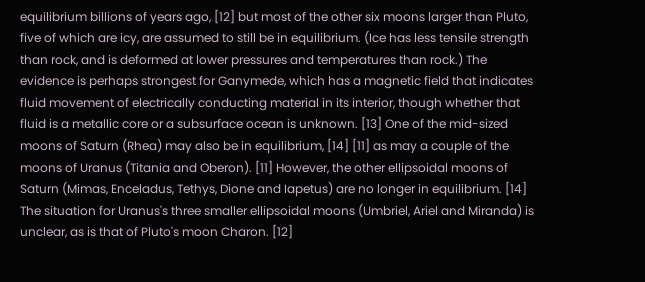equilibrium billions of years ago, [12] but most of the other six moons larger than Pluto, five of which are icy, are assumed to still be in equilibrium. (Ice has less tensile strength than rock, and is deformed at lower pressures and temperatures than rock.) The evidence is perhaps strongest for Ganymede, which has a magnetic field that indicates fluid movement of electrically conducting material in its interior, though whether that fluid is a metallic core or a subsurface ocean is unknown. [13] One of the mid-sized moons of Saturn (Rhea) may also be in equilibrium, [14] [11] as may a couple of the moons of Uranus (Titania and Oberon). [11] However, the other ellipsoidal moons of Saturn (Mimas, Enceladus, Tethys, Dione and Iapetus) are no longer in equilibrium. [14] The situation for Uranus's three smaller ellipsoidal moons (Umbriel, Ariel and Miranda) is unclear, as is that of Pluto's moon Charon. [12]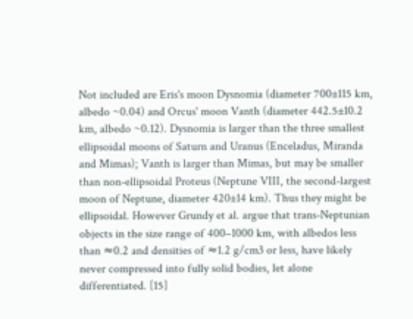Not included are Eris's moon Dysnomia (diameter 700±115 km, albedo ~0.04) and Orcus' moon Vanth (diameter 442.5±10.2 km, albedo ~0.12). Dysnomia is larger than the three smallest ellipsoidal moons of Saturn and Uranus (Enceladus, Miranda and Mimas); Vanth is larger than Mimas, but may be smaller than non-ellipsoidal Proteus (Neptune VIII, the second-largest moon of Neptune, diameter 420±14 km). Thus they might be ellipsoidal. However Grundy et al. argue that trans-Neptunian objects in the size range of 400–1000 km, with albedos less than ≈0.2 and densities of ≈1.2 g/cm3 or less, have likely never compressed into fully solid bodies, let alone differentiated. [15]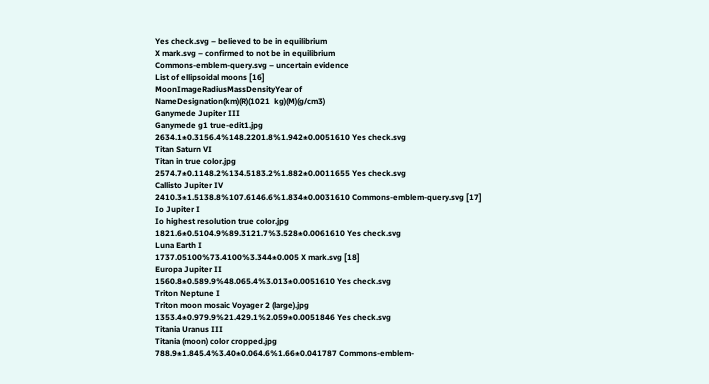Yes check.svg – believed to be in equilibrium
X mark.svg – confirmed to not be in equilibrium
Commons-emblem-query.svg – uncertain evidence
List of ellipsoidal moons [16]
MoonImageRadiusMassDensityYear of
NameDesignation(km)(R)(1021  kg)(M)(g/cm3)
Ganymede Jupiter III
Ganymede g1 true-edit1.jpg
2634.1±0.3156.4%148.2201.8%1.942±0.0051610 Yes check.svg
Titan Saturn VI
Titan in true color.jpg
2574.7±0.1148.2%134.5183.2%1.882±0.0011655 Yes check.svg
Callisto Jupiter IV
2410.3±1.5138.8%107.6146.6%1.834±0.0031610 Commons-emblem-query.svg [17]
Io Jupiter I
Io highest resolution true color.jpg
1821.6±0.5104.9%89.3121.7%3.528±0.0061610 Yes check.svg
Luna Earth I
1737.05100%73.4100%3.344±0.005 X mark.svg [18]
Europa Jupiter II
1560.8±0.589.9%48.065.4%3.013±0.0051610 Yes check.svg
Triton Neptune I
Triton moon mosaic Voyager 2 (large).jpg
1353.4±0.979.9%21.429.1%2.059±0.0051846 Yes check.svg
Titania Uranus III
Titania (moon) color cropped.jpg
788.9±1.845.4%3.40±0.064.6%1.66±0.041787 Commons-emblem-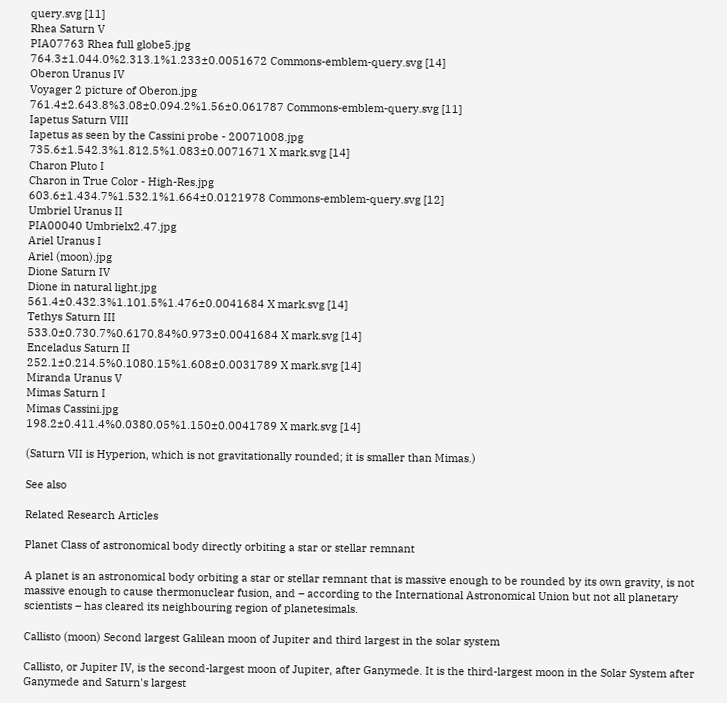query.svg [11]
Rhea Saturn V
PIA07763 Rhea full globe5.jpg
764.3±1.044.0%2.313.1%1.233±0.0051672 Commons-emblem-query.svg [14]
Oberon Uranus IV
Voyager 2 picture of Oberon.jpg
761.4±2.643.8%3.08±0.094.2%1.56±0.061787 Commons-emblem-query.svg [11]
Iapetus Saturn VIII
Iapetus as seen by the Cassini probe - 20071008.jpg
735.6±1.542.3%1.812.5%1.083±0.0071671 X mark.svg [14]
Charon Pluto I
Charon in True Color - High-Res.jpg
603.6±1.434.7%1.532.1%1.664±0.0121978 Commons-emblem-query.svg [12]
Umbriel Uranus II
PIA00040 Umbrielx2.47.jpg
Ariel Uranus I
Ariel (moon).jpg
Dione Saturn IV
Dione in natural light.jpg
561.4±0.432.3%1.101.5%1.476±0.0041684 X mark.svg [14]
Tethys Saturn III
533.0±0.730.7%0.6170.84%0.973±0.0041684 X mark.svg [14]
Enceladus Saturn II
252.1±0.214.5%0.1080.15%1.608±0.0031789 X mark.svg [14]
Miranda Uranus V
Mimas Saturn I
Mimas Cassini.jpg
198.2±0.411.4%0.0380.05%1.150±0.0041789 X mark.svg [14]

(Saturn VII is Hyperion, which is not gravitationally rounded; it is smaller than Mimas.)

See also

Related Research Articles

Planet Class of astronomical body directly orbiting a star or stellar remnant

A planet is an astronomical body orbiting a star or stellar remnant that is massive enough to be rounded by its own gravity, is not massive enough to cause thermonuclear fusion, and – according to the International Astronomical Union but not all planetary scientists – has cleared its neighbouring region of planetesimals.

Callisto (moon) Second largest Galilean moon of Jupiter and third largest in the solar system

Callisto, or Jupiter IV, is the second-largest moon of Jupiter, after Ganymede. It is the third-largest moon in the Solar System after Ganymede and Saturn's largest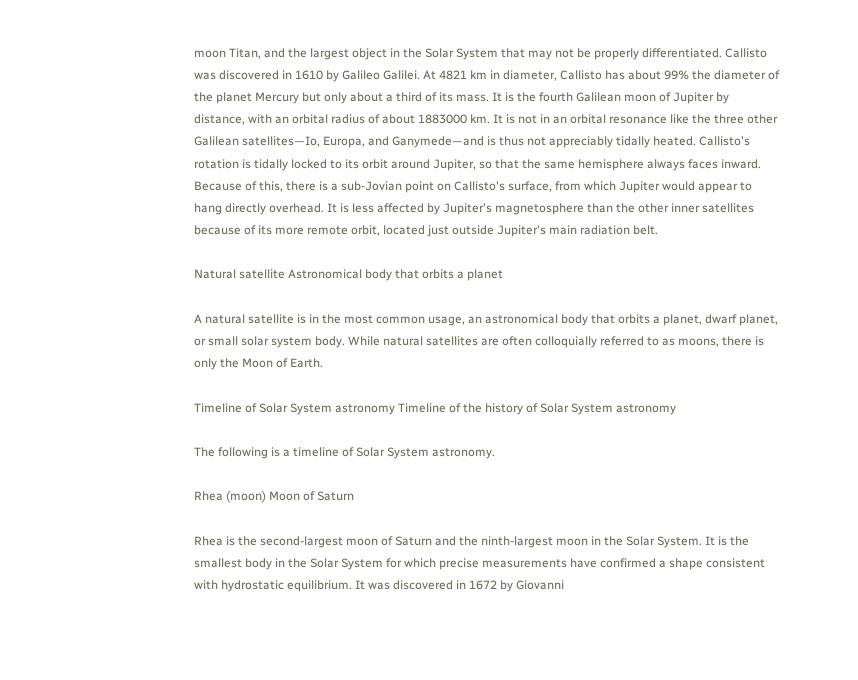moon Titan, and the largest object in the Solar System that may not be properly differentiated. Callisto was discovered in 1610 by Galileo Galilei. At 4821 km in diameter, Callisto has about 99% the diameter of the planet Mercury but only about a third of its mass. It is the fourth Galilean moon of Jupiter by distance, with an orbital radius of about 1883000 km. It is not in an orbital resonance like the three other Galilean satellites—Io, Europa, and Ganymede—and is thus not appreciably tidally heated. Callisto's rotation is tidally locked to its orbit around Jupiter, so that the same hemisphere always faces inward. Because of this, there is a sub-Jovian point on Callisto's surface, from which Jupiter would appear to hang directly overhead. It is less affected by Jupiter's magnetosphere than the other inner satellites because of its more remote orbit, located just outside Jupiter's main radiation belt.

Natural satellite Astronomical body that orbits a planet

A natural satellite is in the most common usage, an astronomical body that orbits a planet, dwarf planet, or small solar system body. While natural satellites are often colloquially referred to as moons, there is only the Moon of Earth.

Timeline of Solar System astronomy Timeline of the history of Solar System astronomy

The following is a timeline of Solar System astronomy.

Rhea (moon) Moon of Saturn

Rhea is the second-largest moon of Saturn and the ninth-largest moon in the Solar System. It is the smallest body in the Solar System for which precise measurements have confirmed a shape consistent with hydrostatic equilibrium. It was discovered in 1672 by Giovanni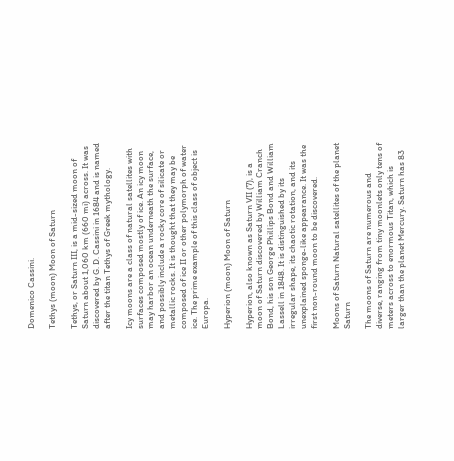Domenico Cassini.

Tethys (moon) Moon of Saturn

Tethys, or Saturn III, is a mid-sized moon of Saturn about 1,060 km (660 mi) across. It was discovered by G. D. Cassini in 1684 and is named after the titan Tethys of Greek mythology.

Icy moons are a class of natural satellites with surfaces composed mostly of ice. An icy moon may harbor an ocean underneath the surface, and possibly include a rocky core of silicate or metallic rocks. It is thought that they may be composed of ice II or other polymorph of water ice. The prime example of this class of object is Europa.

Hyperion (moon) Moon of Saturn

Hyperion, also known as Saturn VII (7), is a moon of Saturn discovered by William Cranch Bond, his son George Phillips Bond and William Lassell in 1848. It is distinguished by its irregular shape, its chaotic rotation, and its unexplained sponge-like appearance. It was the first non-round moon to be discovered.

Moons of Saturn Natural satellites of the planet Saturn

The moons of Saturn are numerous and diverse, ranging from tiny moonlets only tens of meters across to enormous Titan, which is larger than the planet Mercury. Saturn has 83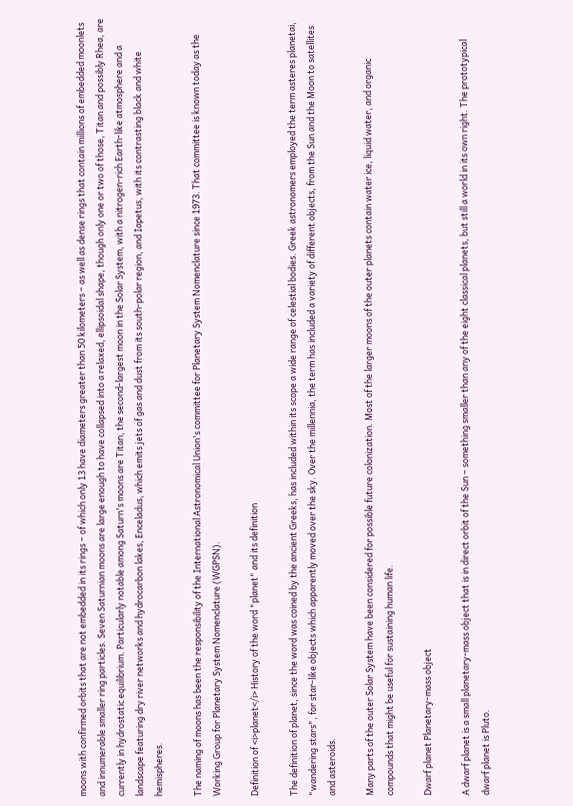moons with confirmed orbits that are not embedded in its rings – of which only 13 have diameters greater than 50 kilometers – as well as dense rings that contain millions of embedded moonlets and innumerable smaller ring particles. Seven Saturnian moons are large enough to have collapsed into a relaxed, ellipsoidal shape, though only one or two of those, Titan and possibly Rhea, are currently in hydrostatic equilibrium. Particularly notable among Saturn's moons are Titan, the second-largest moon in the Solar System, with a nitrogen-rich Earth-like atmosphere and a landscape featuring dry river networks and hydrocarbon lakes, Enceladus, which emits jets of gas and dust from its south-polar region, and Iapetus, with its contrasting black and white hemispheres.

The naming of moons has been the responsibility of the International Astronomical Union's committee for Planetary System Nomenclature since 1973. That committee is known today as the Working Group for Planetary System Nomenclature (WGPSN).

Definition of <i>planet</i> History of the word "planet" and its definition

The definition of planet, since the word was coined by the ancient Greeks, has included within its scope a wide range of celestial bodies. Greek astronomers employed the term asteres planetai, "wandering stars", for star-like objects which apparently moved over the sky. Over the millennia, the term has included a variety of different objects, from the Sun and the Moon to satellites and asteroids.

Many parts of the outer Solar System have been considered for possible future colonization. Most of the larger moons of the outer planets contain water ice, liquid water, and organic compounds that might be useful for sustaining human life.

Dwarf planet Planetary-mass object

A dwarf planet is a small planetary-mass object that is in direct orbit of the Sun – something smaller than any of the eight classical planets, but still a world in its own right. The prototypical dwarf planet is Pluto.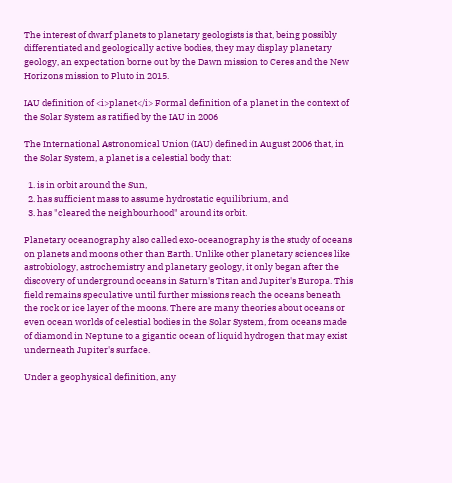The interest of dwarf planets to planetary geologists is that, being possibly differentiated and geologically active bodies, they may display planetary geology, an expectation borne out by the Dawn mission to Ceres and the New Horizons mission to Pluto in 2015.

IAU definition of <i>planet</i> Formal definition of a planet in the context of the Solar System as ratified by the IAU in 2006

The International Astronomical Union (IAU) defined in August 2006 that, in the Solar System, a planet is a celestial body that:

  1. is in orbit around the Sun,
  2. has sufficient mass to assume hydrostatic equilibrium, and
  3. has "cleared the neighbourhood" around its orbit.

Planetary oceanography also called exo-oceanography is the study of oceans on planets and moons other than Earth. Unlike other planetary sciences like astrobiology, astrochemistry and planetary geology, it only began after the discovery of underground oceans in Saturn's Titan and Jupiter's Europa. This field remains speculative until further missions reach the oceans beneath the rock or ice layer of the moons. There are many theories about oceans or even ocean worlds of celestial bodies in the Solar System, from oceans made of diamond in Neptune to a gigantic ocean of liquid hydrogen that may exist underneath Jupiter's surface.

Under a geophysical definition, any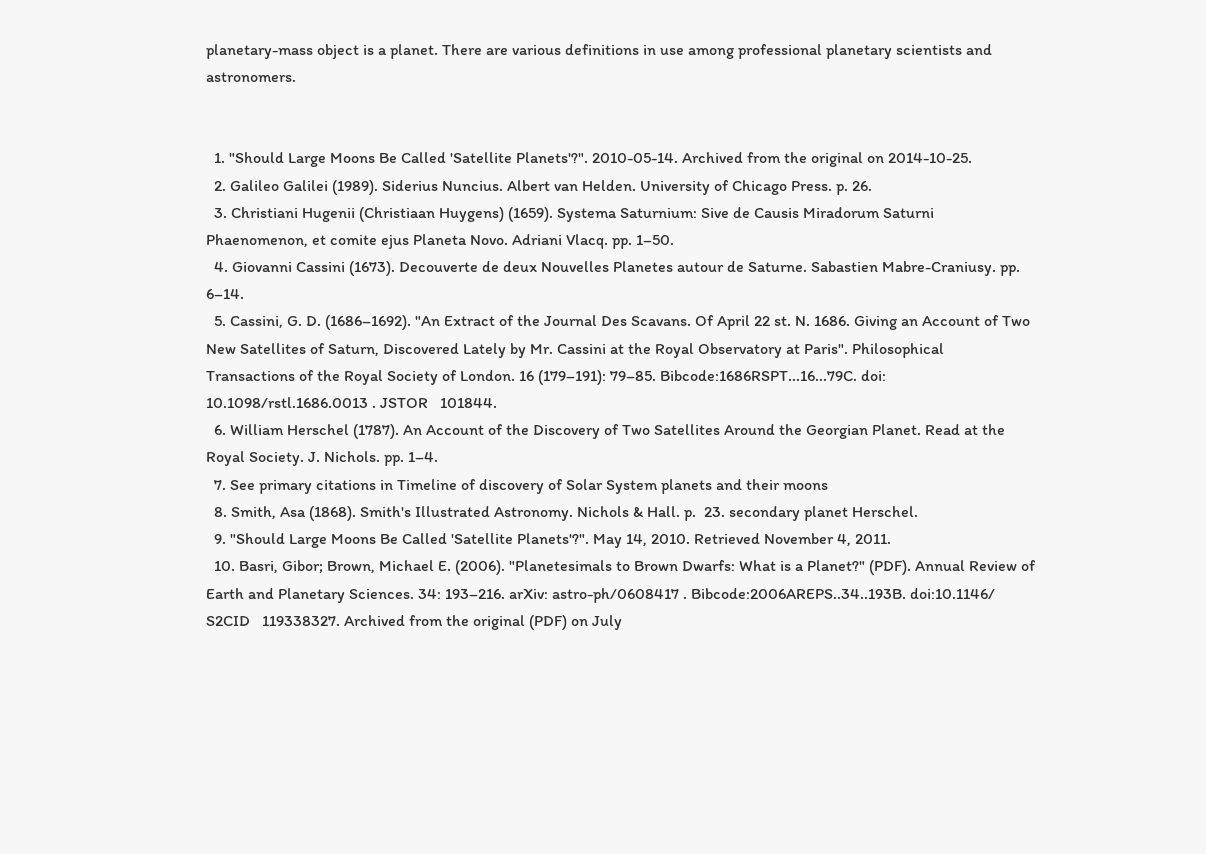planetary-mass object is a planet. There are various definitions in use among professional planetary scientists and astronomers.


  1. "Should Large Moons Be Called 'Satellite Planets'?". 2010-05-14. Archived from the original on 2014-10-25.
  2. Galileo Galilei (1989). Siderius Nuncius. Albert van Helden. University of Chicago Press. p. 26.
  3. Christiani Hugenii (Christiaan Huygens) (1659). Systema Saturnium: Sive de Causis Miradorum Saturni Phaenomenon, et comite ejus Planeta Novo. Adriani Vlacq. pp. 1–50.
  4. Giovanni Cassini (1673). Decouverte de deux Nouvelles Planetes autour de Saturne. Sabastien Mabre-Craniusy. pp. 6–14.
  5. Cassini, G. D. (1686–1692). "An Extract of the Journal Des Scavans. Of April 22 st. N. 1686. Giving an Account of Two New Satellites of Saturn, Discovered Lately by Mr. Cassini at the Royal Observatory at Paris". Philosophical Transactions of the Royal Society of London. 16 (179–191): 79–85. Bibcode:1686RSPT...16...79C. doi: 10.1098/rstl.1686.0013 . JSTOR   101844.
  6. William Herschel (1787). An Account of the Discovery of Two Satellites Around the Georgian Planet. Read at the Royal Society. J. Nichols. pp. 1–4.
  7. See primary citations in Timeline of discovery of Solar System planets and their moons
  8. Smith, Asa (1868). Smith's Illustrated Astronomy. Nichols & Hall. p.  23. secondary planet Herschel.
  9. "Should Large Moons Be Called 'Satellite Planets'?". May 14, 2010. Retrieved November 4, 2011.
  10. Basri, Gibor; Brown, Michael E. (2006). "Planetesimals to Brown Dwarfs: What is a Planet?" (PDF). Annual Review of Earth and Planetary Sciences. 34: 193–216. arXiv: astro-ph/0608417 . Bibcode:2006AREPS..34..193B. doi:10.1146/ S2CID   119338327. Archived from the original (PDF) on July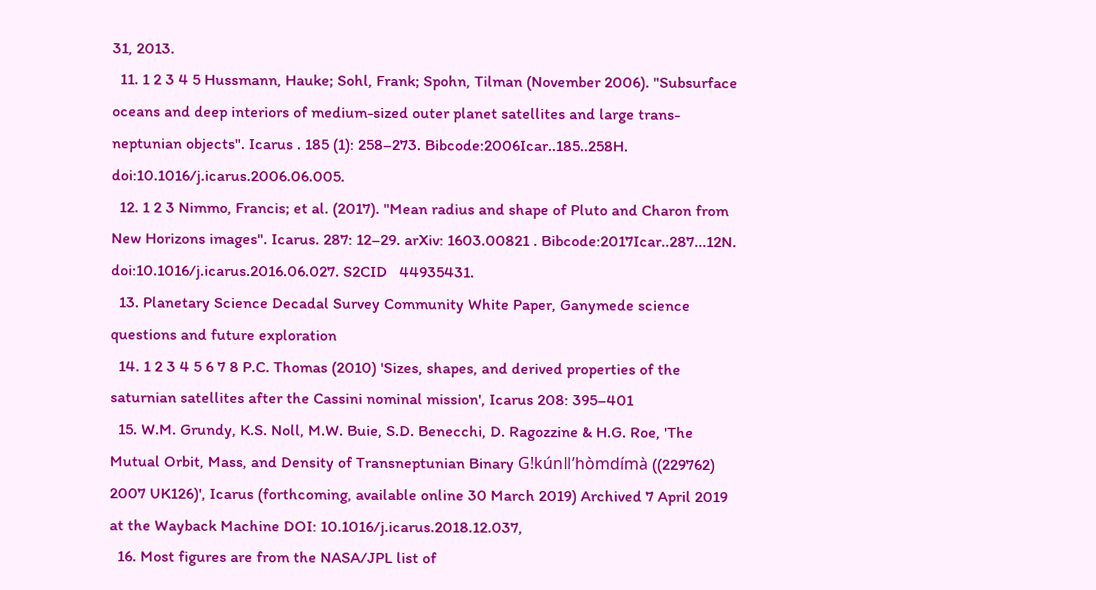31, 2013.
  11. 1 2 3 4 5 Hussmann, Hauke; Sohl, Frank; Spohn, Tilman (November 2006). "Subsurface oceans and deep interiors of medium-sized outer planet satellites and large trans-neptunian objects". Icarus . 185 (1): 258–273. Bibcode:2006Icar..185..258H. doi:10.1016/j.icarus.2006.06.005.
  12. 1 2 3 Nimmo, Francis; et al. (2017). "Mean radius and shape of Pluto and Charon from New Horizons images". Icarus. 287: 12–29. arXiv: 1603.00821 . Bibcode:2017Icar..287...12N. doi:10.1016/j.icarus.2016.06.027. S2CID   44935431.
  13. Planetary Science Decadal Survey Community White Paper, Ganymede science questions and future exploration
  14. 1 2 3 4 5 6 7 8 P.C. Thomas (2010) 'Sizes, shapes, and derived properties of the saturnian satellites after the Cassini nominal mission', Icarus 208: 395–401
  15. W.M. Grundy, K.S. Noll, M.W. Buie, S.D. Benecchi, D. Ragozzine & H.G. Roe, 'The Mutual Orbit, Mass, and Density of Transneptunian Binary Gǃkúnǁʼhòmdímà ((229762) 2007 UK126)', Icarus (forthcoming, available online 30 March 2019) Archived 7 April 2019 at the Wayback Machine DOI: 10.1016/j.icarus.2018.12.037,
  16. Most figures are from the NASA/JPL list of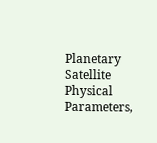Planetary Satellite Physical Parameters,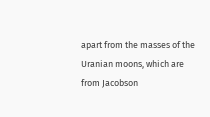apart from the masses of the Uranian moons, which are from Jacobson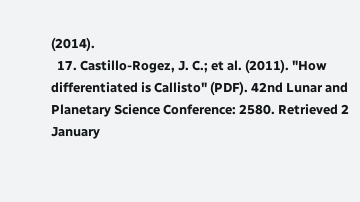(2014).
  17. Castillo-Rogez, J. C.; et al. (2011). "How differentiated is Callisto" (PDF). 42nd Lunar and Planetary Science Conference: 2580. Retrieved 2 January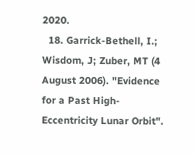2020.
  18. Garrick-Bethell, I.; Wisdom, J; Zuber, MT (4 August 2006). "Evidence for a Past High-Eccentricity Lunar Orbit".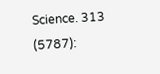Science. 313 (5787):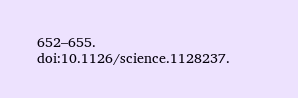652–655. doi:10.1126/science.1128237.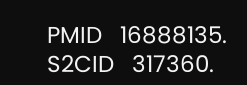PMID   16888135. S2CID   317360.